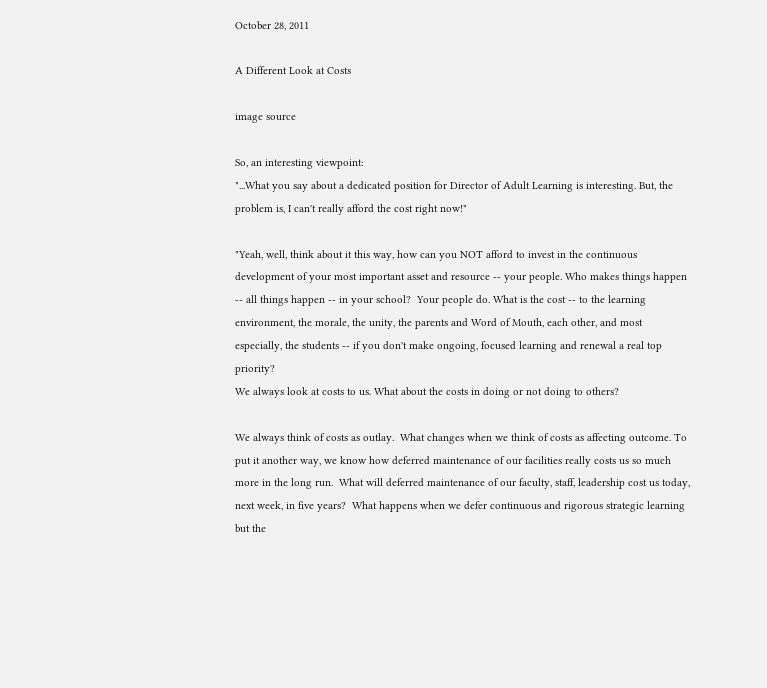October 28, 2011

A Different Look at Costs

image source

So, an interesting viewpoint:
"...What you say about a dedicated position for Director of Adult Learning is interesting. But, the problem is, I can't really afford the cost right now!"

"Yeah, well, think about it this way, how can you NOT afford to invest in the continuous development of your most important asset and resource -- your people. Who makes things happen -- all things happen -- in your school?  Your people do. What is the cost -- to the learning environment, the morale, the unity, the parents and Word of Mouth, each other, and most especially, the students -- if you don't make ongoing, focused learning and renewal a real top priority?
We always look at costs to us. What about the costs in doing or not doing to others?

We always think of costs as outlay.  What changes when we think of costs as affecting outcome. To put it another way, we know how deferred maintenance of our facilities really costs us so much more in the long run.  What will deferred maintenance of our faculty, staff, leadership cost us today, next week, in five years?  What happens when we defer continuous and rigorous strategic learning but the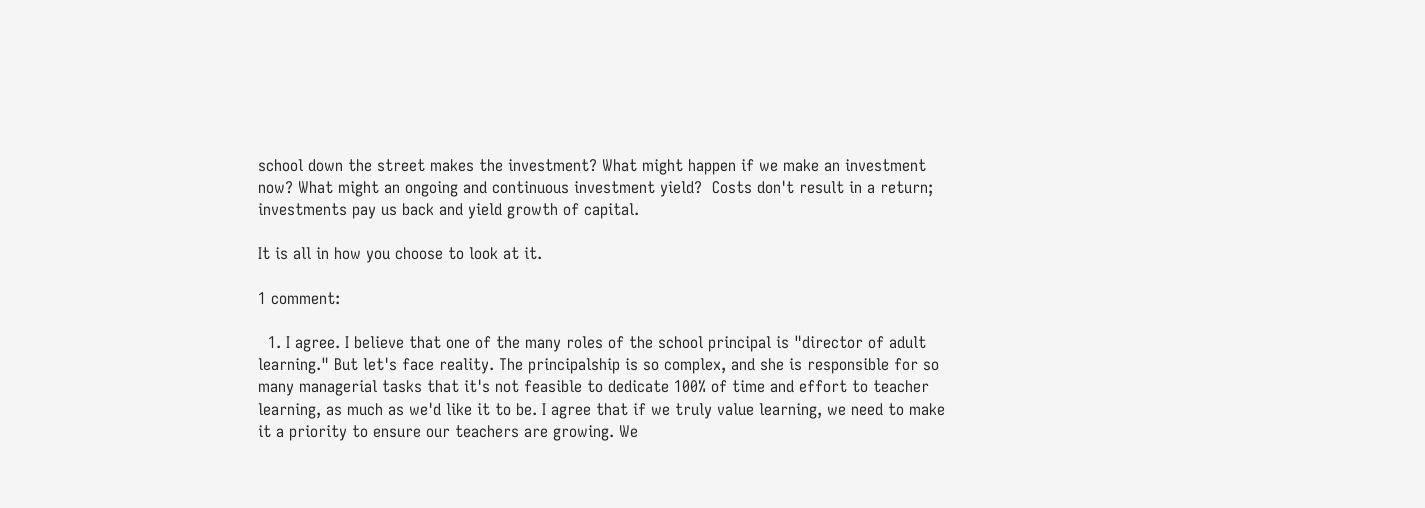school down the street makes the investment? What might happen if we make an investment now? What might an ongoing and continuous investment yield?  Costs don't result in a return; investments pay us back and yield growth of capital.

It is all in how you choose to look at it.

1 comment:

  1. I agree. I believe that one of the many roles of the school principal is "director of adult learning." But let's face reality. The principalship is so complex, and she is responsible for so many managerial tasks that it's not feasible to dedicate 100% of time and effort to teacher learning, as much as we'd like it to be. I agree that if we truly value learning, we need to make it a priority to ensure our teachers are growing. We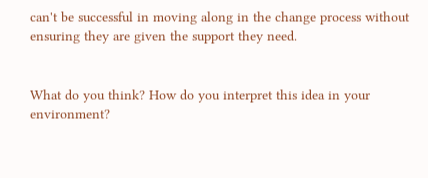can't be successful in moving along in the change process without ensuring they are given the support they need.


What do you think? How do you interpret this idea in your environment?